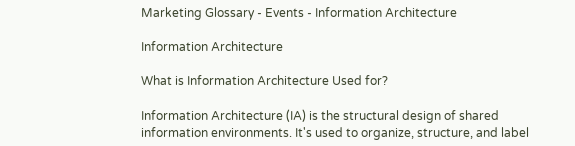Marketing Glossary - Events - Information Architecture

Information Architecture

What is Information Architecture Used for?

Information Architecture (IA) is the structural design of shared information environments. It's used to organize, structure, and label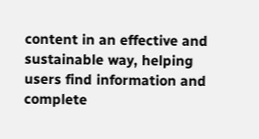content in an effective and sustainable way, helping users find information and complete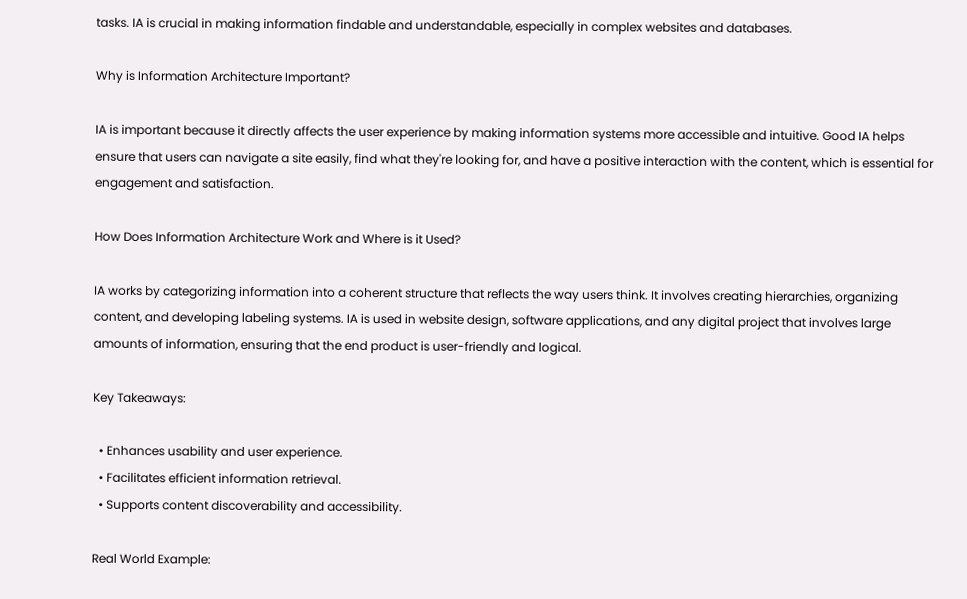tasks. IA is crucial in making information findable and understandable, especially in complex websites and databases.

Why is Information Architecture Important?

IA is important because it directly affects the user experience by making information systems more accessible and intuitive. Good IA helps ensure that users can navigate a site easily, find what they're looking for, and have a positive interaction with the content, which is essential for engagement and satisfaction.

How Does Information Architecture Work and Where is it Used?

IA works by categorizing information into a coherent structure that reflects the way users think. It involves creating hierarchies, organizing content, and developing labeling systems. IA is used in website design, software applications, and any digital project that involves large amounts of information, ensuring that the end product is user-friendly and logical.

Key Takeaways:

  • Enhances usability and user experience.
  • Facilitates efficient information retrieval.
  • Supports content discoverability and accessibility.

Real World Example: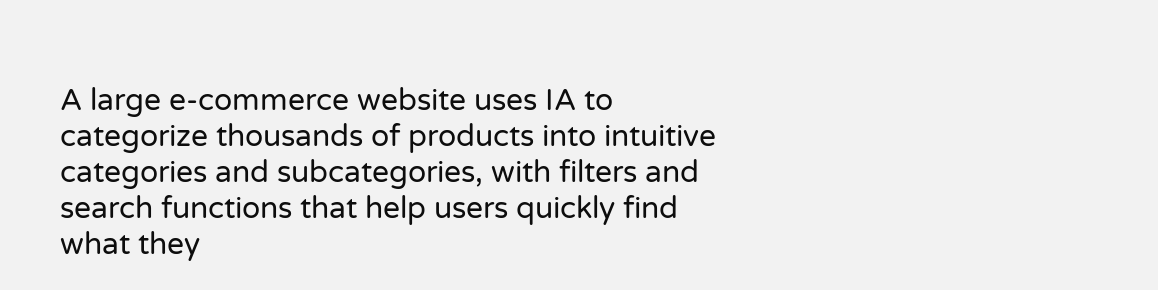A large e-commerce website uses IA to categorize thousands of products into intuitive categories and subcategories, with filters and search functions that help users quickly find what they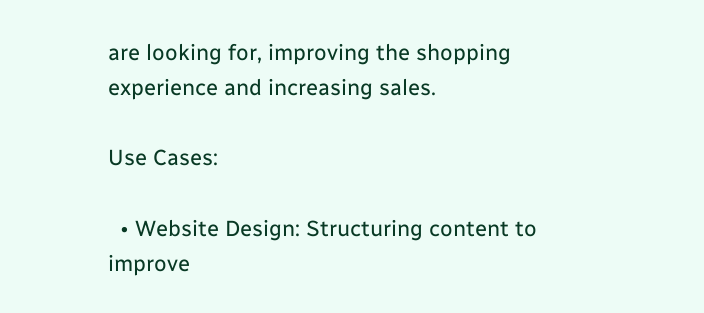are looking for, improving the shopping experience and increasing sales.

Use Cases:

  • Website Design: Structuring content to improve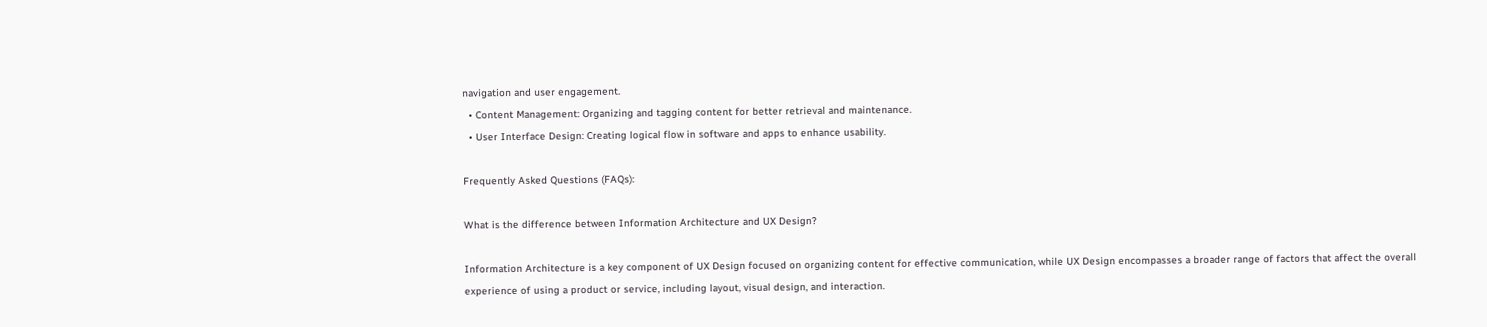navigation and user engagement.
  • Content Management: Organizing and tagging content for better retrieval and maintenance.
  • User Interface Design: Creating logical flow in software and apps to enhance usability.

Frequently Asked Questions (FAQs):

What is the difference between Information Architecture and UX Design?

Information Architecture is a key component of UX Design focused on organizing content for effective communication, while UX Design encompasses a broader range of factors that affect the overall experience of using a product or service, including layout, visual design, and interaction.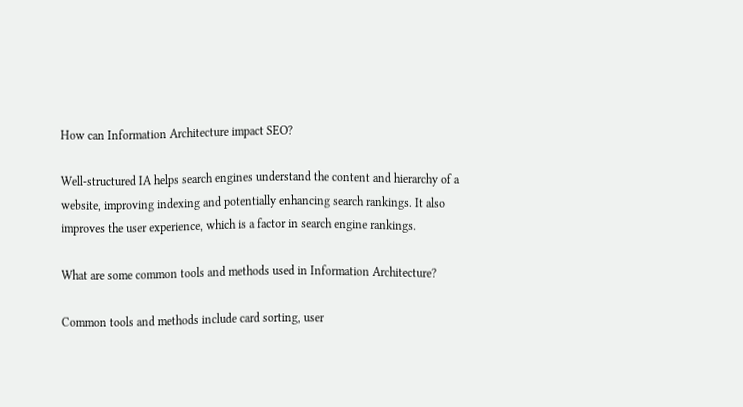How can Information Architecture impact SEO?

Well-structured IA helps search engines understand the content and hierarchy of a website, improving indexing and potentially enhancing search rankings. It also improves the user experience, which is a factor in search engine rankings.

What are some common tools and methods used in Information Architecture?

Common tools and methods include card sorting, user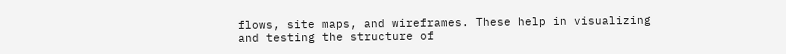flows, site maps, and wireframes. These help in visualizing and testing the structure of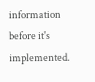information before it's implemented.